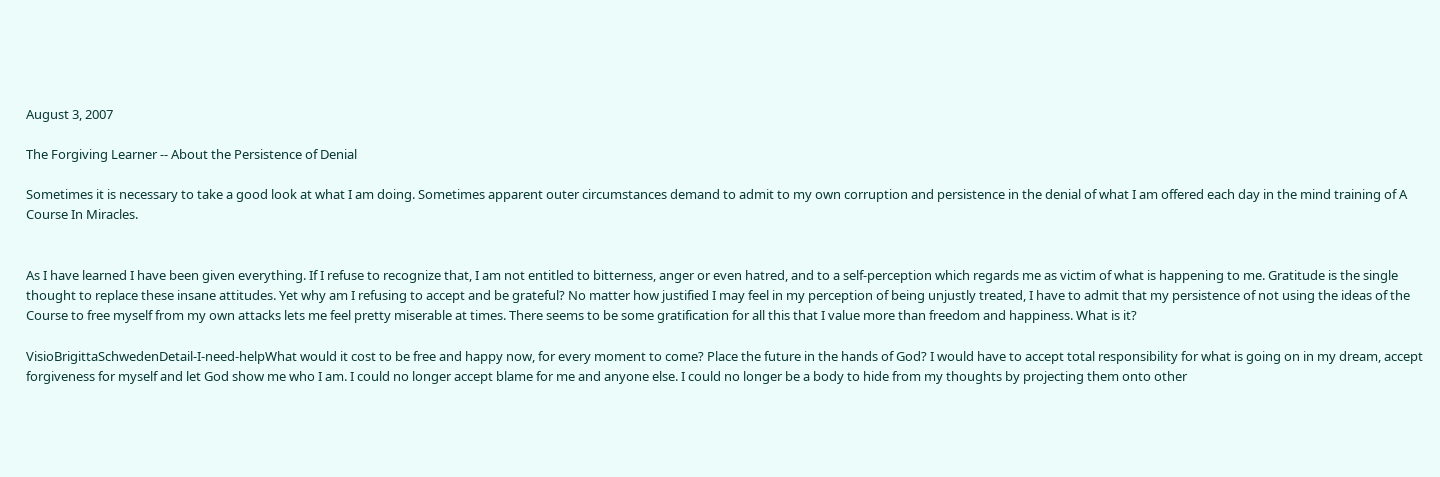August 3, 2007

The Forgiving Learner -- About the Persistence of Denial

Sometimes it is necessary to take a good look at what I am doing. Sometimes apparent outer circumstances demand to admit to my own corruption and persistence in the denial of what I am offered each day in the mind training of A Course In Miracles.


As I have learned I have been given everything. If I refuse to recognize that, I am not entitled to bitterness, anger or even hatred, and to a self-perception which regards me as victim of what is happening to me. Gratitude is the single thought to replace these insane attitudes. Yet why am I refusing to accept and be grateful? No matter how justified I may feel in my perception of being unjustly treated, I have to admit that my persistence of not using the ideas of the Course to free myself from my own attacks lets me feel pretty miserable at times. There seems to be some gratification for all this that I value more than freedom and happiness. What is it?

VisioBrigittaSchwedenDetail-I-need-helpWhat would it cost to be free and happy now, for every moment to come? Place the future in the hands of God? I would have to accept total responsibility for what is going on in my dream, accept forgiveness for myself and let God show me who I am. I could no longer accept blame for me and anyone else. I could no longer be a body to hide from my thoughts by projecting them onto other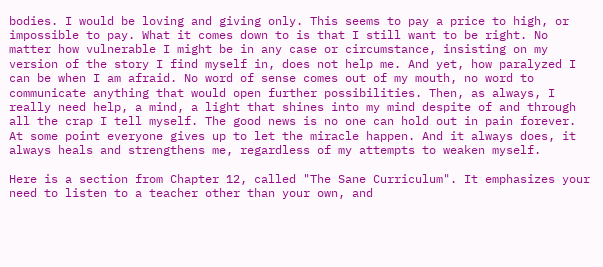bodies. I would be loving and giving only. This seems to pay a price to high, or impossible to pay. What it comes down to is that I still want to be right. No matter how vulnerable I might be in any case or circumstance, insisting on my version of the story I find myself in, does not help me. And yet, how paralyzed I can be when I am afraid. No word of sense comes out of my mouth, no word to communicate anything that would open further possibilities. Then, as always, I really need help, a mind, a light that shines into my mind despite of and through all the crap I tell myself. The good news is no one can hold out in pain forever. At some point everyone gives up to let the miracle happen. And it always does, it always heals and strengthens me, regardless of my attempts to weaken myself.

Here is a section from Chapter 12, called "The Sane Curriculum". It emphasizes your need to listen to a teacher other than your own, and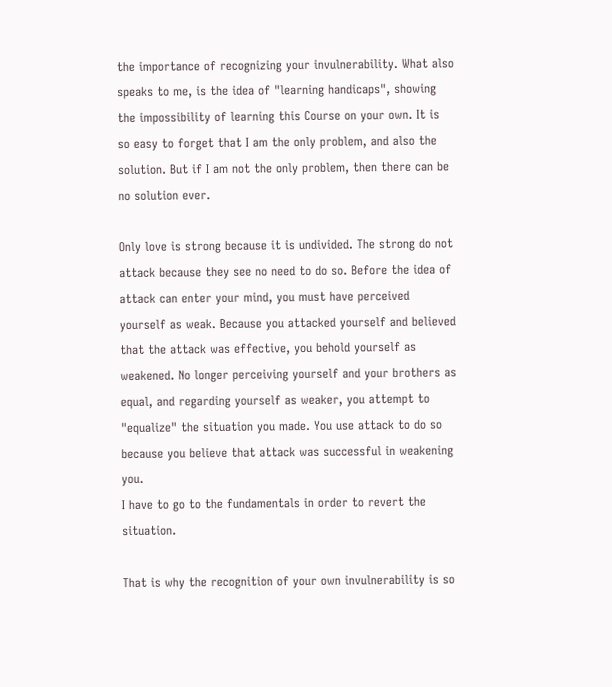the importance of recognizing your invulnerability. What also speaks to me, is the idea of "learning handicaps", showing the impossibility of learning this Course on your own. It is so easy to forget that I am the only problem, and also the solution. But if I am not the only problem, then there can be no solution ever.

Only love is strong because it is undivided. The strong do not attack because they see no need to do so. Before the idea of attack can enter your mind, you must have perceived yourself as weak. Because you attacked yourself and believed that the attack was effective, you behold yourself as weakened. No longer perceiving yourself and your brothers as equal, and regarding yourself as weaker, you attempt to "equalize" the situation you made. You use attack to do so because you believe that attack was successful in weakening you.
I have to go to the fundamentals in order to revert the situation.

That is why the recognition of your own invulnerability is so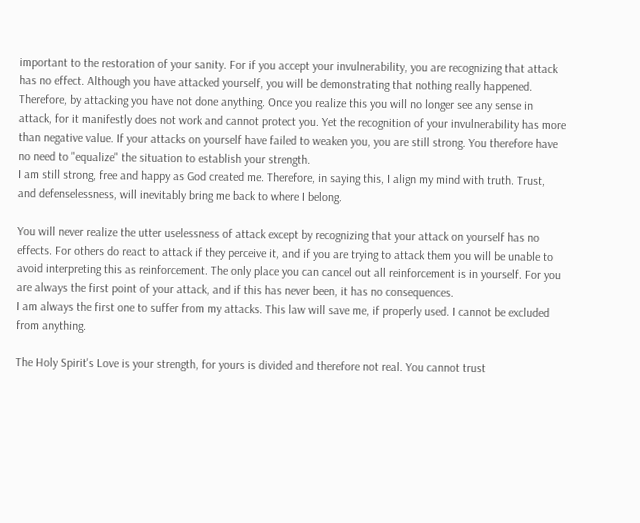important to the restoration of your sanity. For if you accept your invulnerability, you are recognizing that attack has no effect. Although you have attacked yourself, you will be demonstrating that nothing really happened. Therefore, by attacking you have not done anything. Once you realize this you will no longer see any sense in attack, for it manifestly does not work and cannot protect you. Yet the recognition of your invulnerability has more than negative value. If your attacks on yourself have failed to weaken you, you are still strong. You therefore have no need to "equalize" the situation to establish your strength.
I am still strong, free and happy as God created me. Therefore, in saying this, I align my mind with truth. Trust, and defenselessness, will inevitably bring me back to where I belong.

You will never realize the utter uselessness of attack except by recognizing that your attack on yourself has no effects. For others do react to attack if they perceive it, and if you are trying to attack them you will be unable to avoid interpreting this as reinforcement. The only place you can cancel out all reinforcement is in yourself. For you are always the first point of your attack, and if this has never been, it has no consequences.
I am always the first one to suffer from my attacks. This law will save me, if properly used. I cannot be excluded from anything.

The Holy Spirit's Love is your strength, for yours is divided and therefore not real. You cannot trust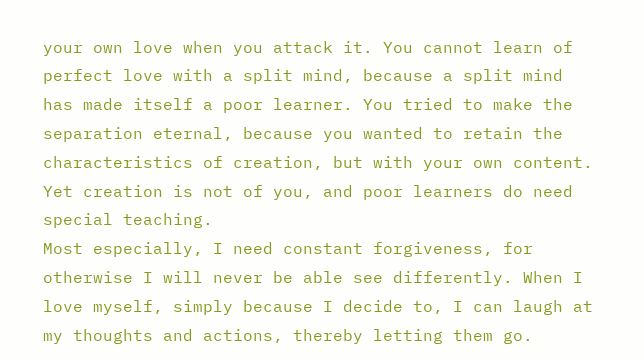your own love when you attack it. You cannot learn of perfect love with a split mind, because a split mind has made itself a poor learner. You tried to make the separation eternal, because you wanted to retain the characteristics of creation, but with your own content. Yet creation is not of you, and poor learners do need special teaching.
Most especially, I need constant forgiveness, for otherwise I will never be able see differently. When I love myself, simply because I decide to, I can laugh at my thoughts and actions, thereby letting them go.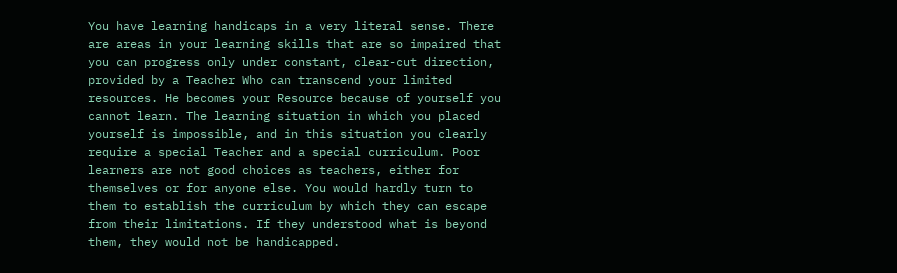You have learning handicaps in a very literal sense. There are areas in your learning skills that are so impaired that you can progress only under constant, clear-cut direction, provided by a Teacher Who can transcend your limited resources. He becomes your Resource because of yourself you cannot learn. The learning situation in which you placed yourself is impossible, and in this situation you clearly require a special Teacher and a special curriculum. Poor learners are not good choices as teachers, either for themselves or for anyone else. You would hardly turn to them to establish the curriculum by which they can escape from their limitations. If they understood what is beyond them, they would not be handicapped.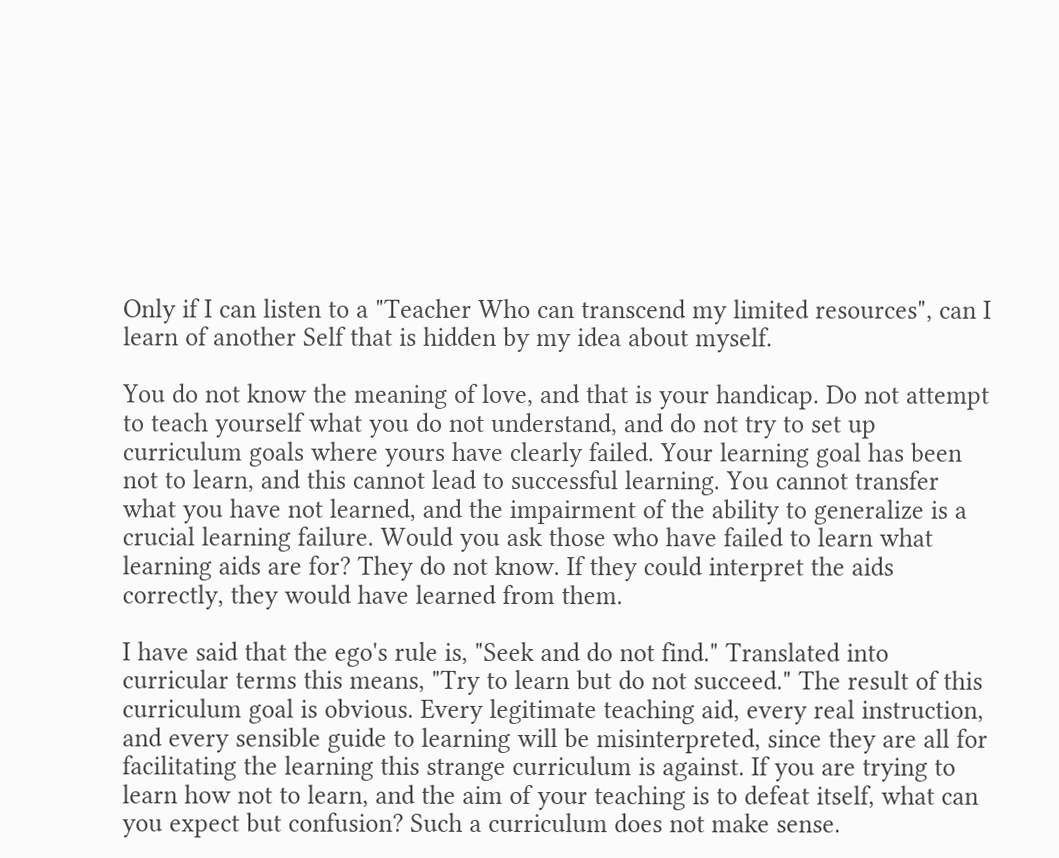Only if I can listen to a "Teacher Who can transcend my limited resources", can I learn of another Self that is hidden by my idea about myself.

You do not know the meaning of love, and that is your handicap. Do not attempt to teach yourself what you do not understand, and do not try to set up curriculum goals where yours have clearly failed. Your learning goal has been not to learn, and this cannot lead to successful learning. You cannot transfer what you have not learned, and the impairment of the ability to generalize is a crucial learning failure. Would you ask those who have failed to learn what learning aids are for? They do not know. If they could interpret the aids correctly, they would have learned from them.

I have said that the ego's rule is, "Seek and do not find." Translated into curricular terms this means, "Try to learn but do not succeed." The result of this curriculum goal is obvious. Every legitimate teaching aid, every real instruction, and every sensible guide to learning will be misinterpreted, since they are all for facilitating the learning this strange curriculum is against. If you are trying to learn how not to learn, and the aim of your teaching is to defeat itself, what can you expect but confusion? Such a curriculum does not make sense.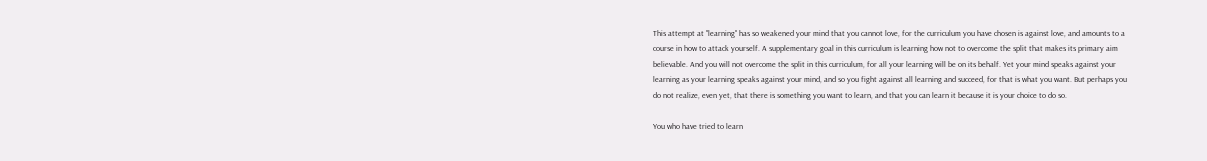This attempt at "learning" has so weakened your mind that you cannot love, for the curriculum you have chosen is against love, and amounts to a course in how to attack yourself. A supplementary goal in this curriculum is learning how not to overcome the split that makes its primary aim believable. And you will not overcome the split in this curriculum, for all your learning will be on its behalf. Yet your mind speaks against your learning as your learning speaks against your mind, and so you fight against all learning and succeed, for that is what you want. But perhaps you do not realize, even yet, that there is something you want to learn, and that you can learn it because it is your choice to do so.

You who have tried to learn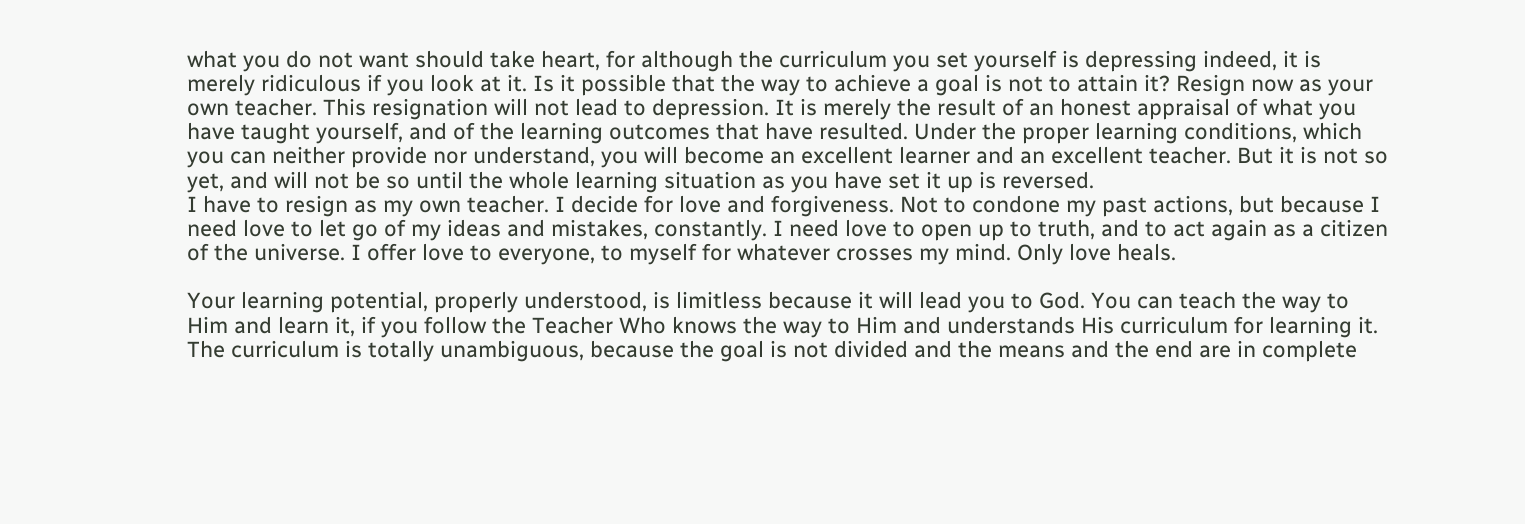what you do not want should take heart, for although the curriculum you set yourself is depressing indeed, it is merely ridiculous if you look at it. Is it possible that the way to achieve a goal is not to attain it? Resign now as your own teacher. This resignation will not lead to depression. It is merely the result of an honest appraisal of what you have taught yourself, and of the learning outcomes that have resulted. Under the proper learning conditions, which you can neither provide nor understand, you will become an excellent learner and an excellent teacher. But it is not so yet, and will not be so until the whole learning situation as you have set it up is reversed.
I have to resign as my own teacher. I decide for love and forgiveness. Not to condone my past actions, but because I need love to let go of my ideas and mistakes, constantly. I need love to open up to truth, and to act again as a citizen of the universe. I offer love to everyone, to myself for whatever crosses my mind. Only love heals.

Your learning potential, properly understood, is limitless because it will lead you to God. You can teach the way to Him and learn it, if you follow the Teacher Who knows the way to Him and understands His curriculum for learning it. The curriculum is totally unambiguous, because the goal is not divided and the means and the end are in complete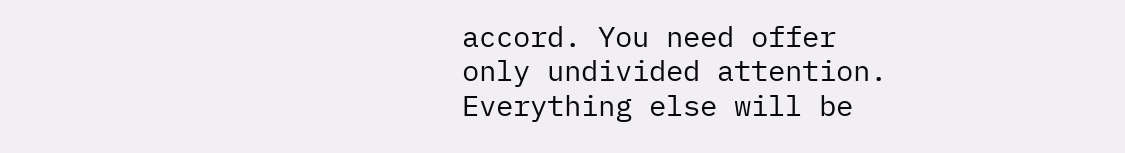accord. You need offer only undivided attention. Everything else will be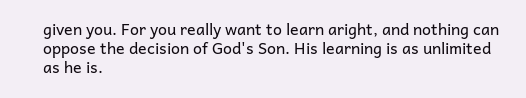given you. For you really want to learn aright, and nothing can oppose the decision of God's Son. His learning is as unlimited as he is.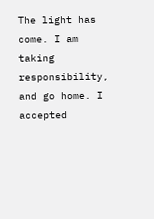The light has come. I am taking responsibility, and go home. I accepted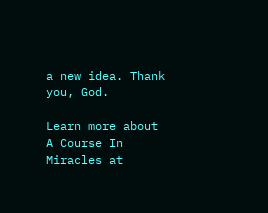a new idea. Thank you, God.

Learn more about A Course In Miracles at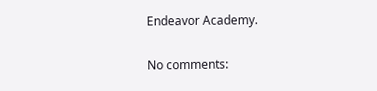Endeavor Academy.

No comments: